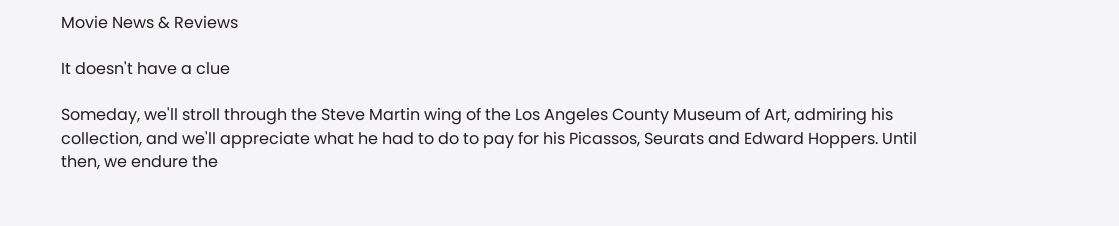Movie News & Reviews

It doesn't have a clue

Someday, we'll stroll through the Steve Martin wing of the Los Angeles County Museum of Art, admiring his collection, and we'll appreciate what he had to do to pay for his Picassos, Seurats and Edward Hoppers. Until then, we endure the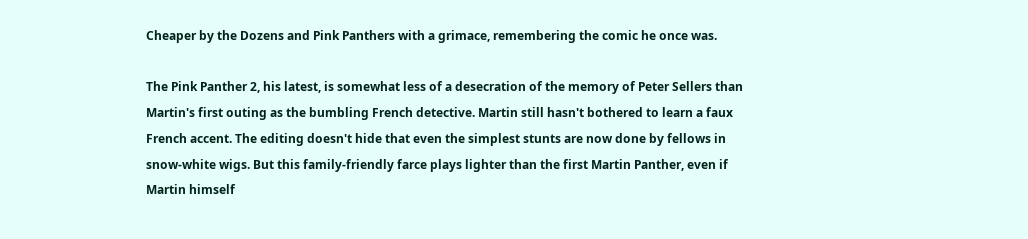Cheaper by the Dozens and Pink Panthers with a grimace, remembering the comic he once was.

The Pink Panther 2, his latest, is somewhat less of a desecration of the memory of Peter Sellers than Martin's first outing as the bumbling French detective. Martin still hasn't bothered to learn a faux French accent. The editing doesn't hide that even the simplest stunts are now done by fellows in snow-white wigs. But this family-friendly farce plays lighter than the first Martin Panther, even if Martin himself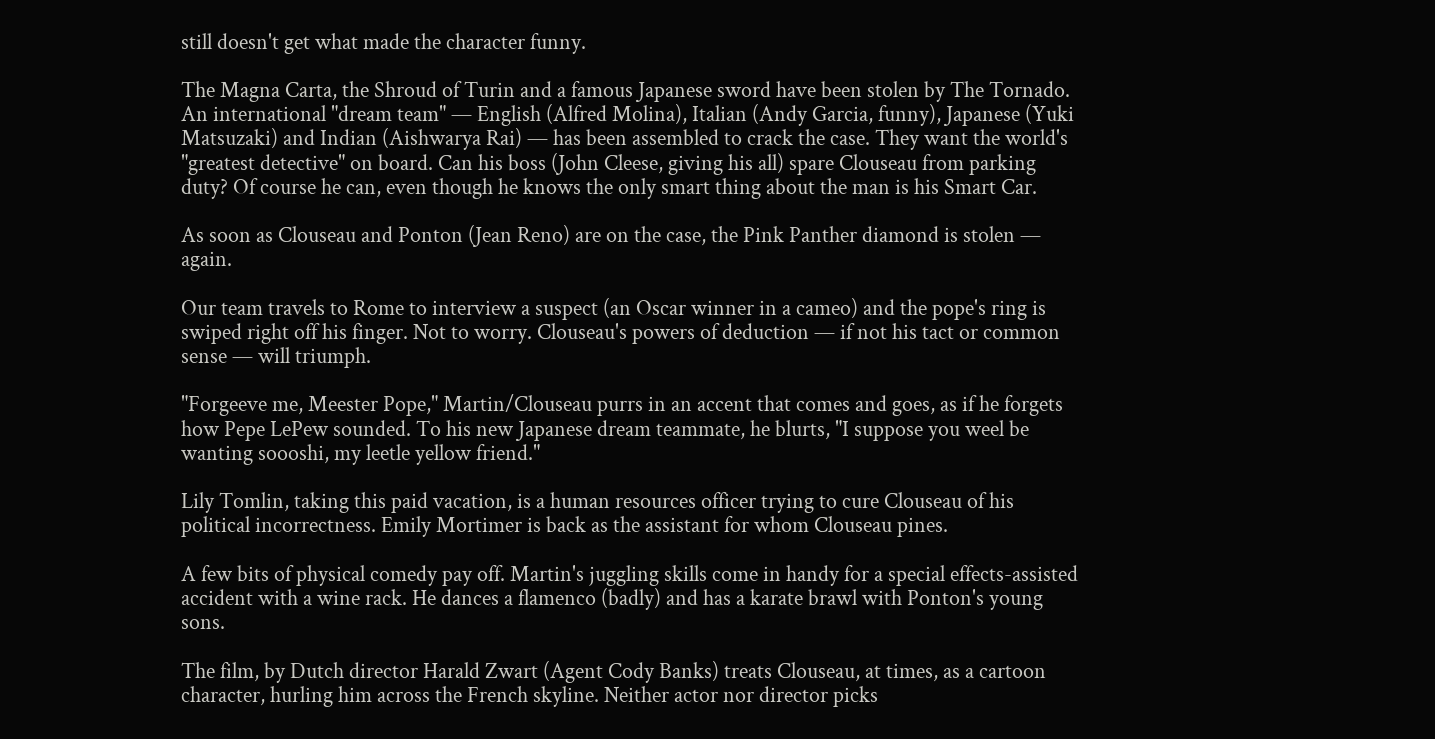still doesn't get what made the character funny.

The Magna Carta, the Shroud of Turin and a famous Japanese sword have been stolen by The Tornado. An international "dream team" — English (Alfred Molina), Italian (Andy Garcia, funny), Japanese (Yuki Matsuzaki) and Indian (Aishwarya Rai) — has been assembled to crack the case. They want the world's "greatest detective" on board. Can his boss (John Cleese, giving his all) spare Clouseau from parking duty? Of course he can, even though he knows the only smart thing about the man is his Smart Car.

As soon as Clouseau and Ponton (Jean Reno) are on the case, the Pink Panther diamond is stolen — again.

Our team travels to Rome to interview a suspect (an Oscar winner in a cameo) and the pope's ring is swiped right off his finger. Not to worry. Clouseau's powers of deduction — if not his tact or common sense — will triumph.

"Forgeeve me, Meester Pope," Martin/Clouseau purrs in an accent that comes and goes, as if he forgets how Pepe LePew sounded. To his new Japanese dream teammate, he blurts, "I suppose you weel be wanting soooshi, my leetle yellow friend."

Lily Tomlin, taking this paid vacation, is a human resources officer trying to cure Clouseau of his political incorrectness. Emily Mortimer is back as the assistant for whom Clouseau pines.

A few bits of physical comedy pay off. Martin's juggling skills come in handy for a special effects-assisted accident with a wine rack. He dances a flamenco (badly) and has a karate brawl with Ponton's young sons.

The film, by Dutch director Harald Zwart (Agent Cody Banks) treats Clouseau, at times, as a cartoon character, hurling him across the French skyline. Neither actor nor director picks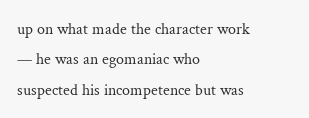up on what made the character work — he was an egomaniac who suspected his incompetence but was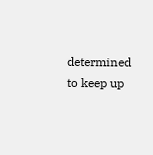determined to keep up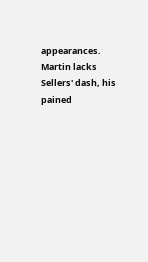appearances. Martin lacks Sellers' dash, his pained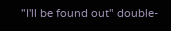"I'll be found out" double-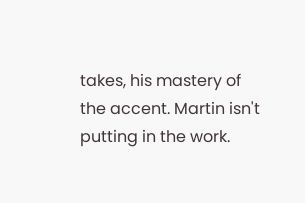takes, his mastery of the accent. Martin isn't putting in the work.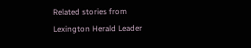Related stories from Lexington Herald Leader